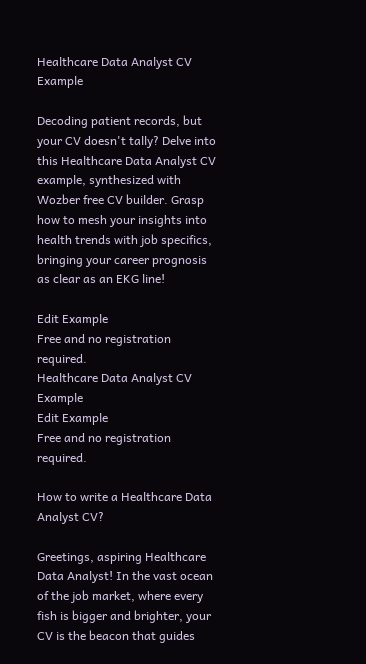Healthcare Data Analyst CV Example

Decoding patient records, but your CV doesn't tally? Delve into this Healthcare Data Analyst CV example, synthesized with Wozber free CV builder. Grasp how to mesh your insights into health trends with job specifics, bringing your career prognosis as clear as an EKG line!

Edit Example
Free and no registration required.
Healthcare Data Analyst CV Example
Edit Example
Free and no registration required.

How to write a Healthcare Data Analyst CV?

Greetings, aspiring Healthcare Data Analyst! In the vast ocean of the job market, where every fish is bigger and brighter, your CV is the beacon that guides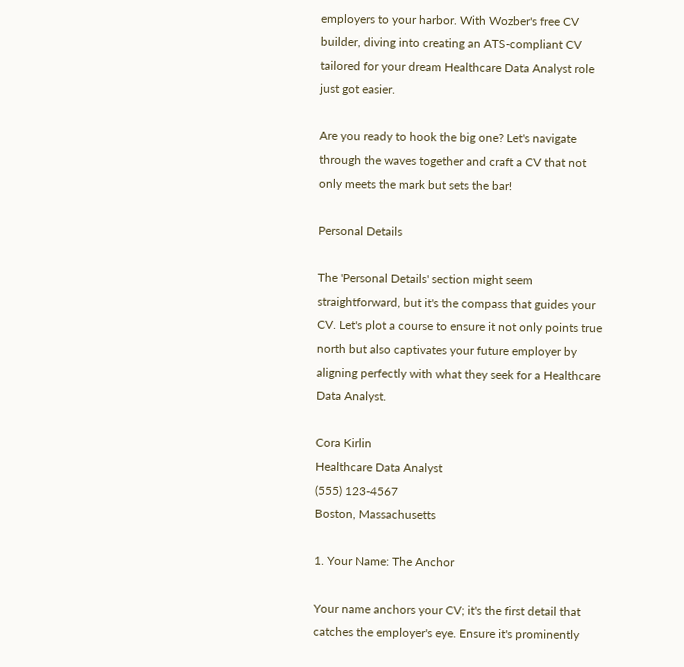employers to your harbor. With Wozber's free CV builder, diving into creating an ATS-compliant CV tailored for your dream Healthcare Data Analyst role just got easier.

Are you ready to hook the big one? Let's navigate through the waves together and craft a CV that not only meets the mark but sets the bar!

Personal Details

The 'Personal Details' section might seem straightforward, but it's the compass that guides your CV. Let's plot a course to ensure it not only points true north but also captivates your future employer by aligning perfectly with what they seek for a Healthcare Data Analyst.

Cora Kirlin
Healthcare Data Analyst
(555) 123-4567
Boston, Massachusetts

1. Your Name: The Anchor

Your name anchors your CV; it's the first detail that catches the employer's eye. Ensure it's prominently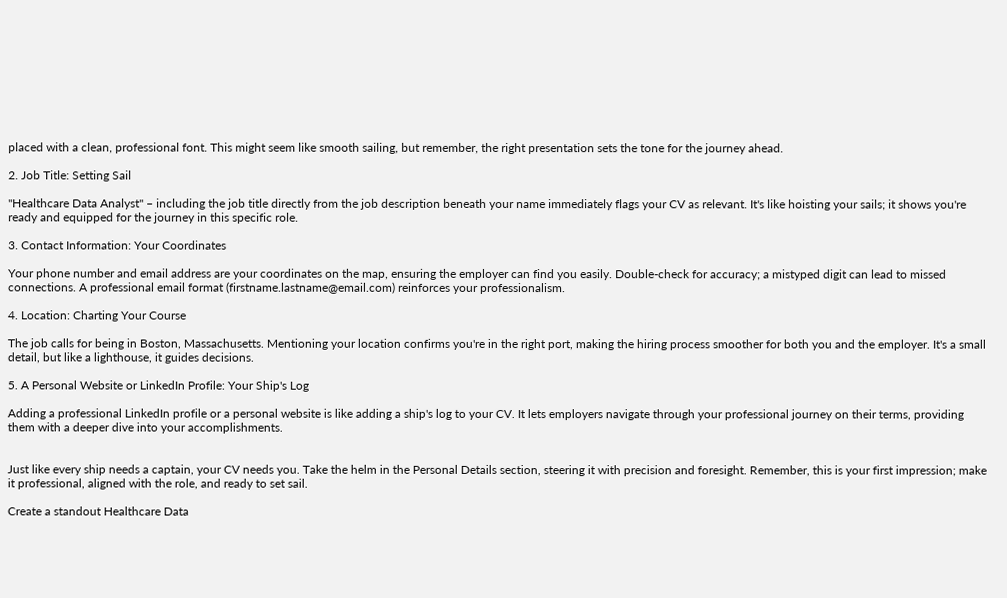placed with a clean, professional font. This might seem like smooth sailing, but remember, the right presentation sets the tone for the journey ahead.

2. Job Title: Setting Sail

"Healthcare Data Analyst" – including the job title directly from the job description beneath your name immediately flags your CV as relevant. It's like hoisting your sails; it shows you're ready and equipped for the journey in this specific role.

3. Contact Information: Your Coordinates

Your phone number and email address are your coordinates on the map, ensuring the employer can find you easily. Double-check for accuracy; a mistyped digit can lead to missed connections. A professional email format (firstname.lastname@email.com) reinforces your professionalism.

4. Location: Charting Your Course

The job calls for being in Boston, Massachusetts. Mentioning your location confirms you're in the right port, making the hiring process smoother for both you and the employer. It's a small detail, but like a lighthouse, it guides decisions.

5. A Personal Website or LinkedIn Profile: Your Ship's Log

Adding a professional LinkedIn profile or a personal website is like adding a ship's log to your CV. It lets employers navigate through your professional journey on their terms, providing them with a deeper dive into your accomplishments.


Just like every ship needs a captain, your CV needs you. Take the helm in the Personal Details section, steering it with precision and foresight. Remember, this is your first impression; make it professional, aligned with the role, and ready to set sail.

Create a standout Healthcare Data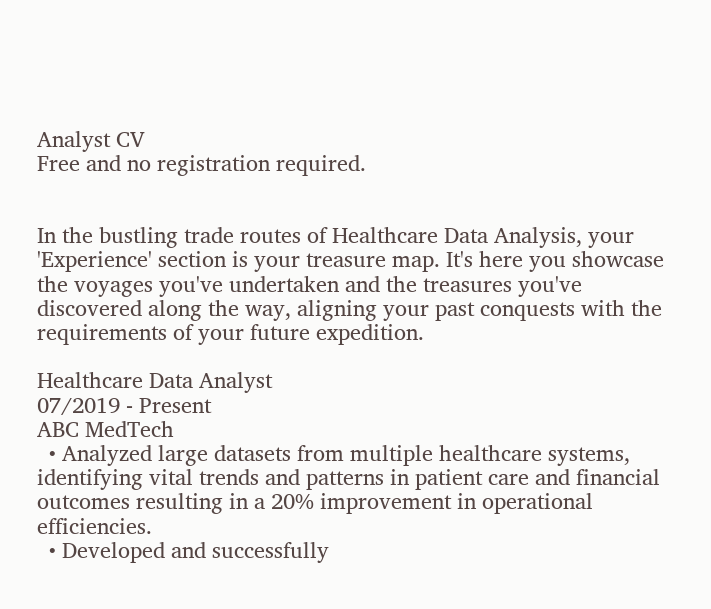Analyst CV
Free and no registration required.


In the bustling trade routes of Healthcare Data Analysis, your 'Experience' section is your treasure map. It's here you showcase the voyages you've undertaken and the treasures you've discovered along the way, aligning your past conquests with the requirements of your future expedition.

Healthcare Data Analyst
07/2019 - Present
ABC MedTech
  • Analyzed large datasets from multiple healthcare systems, identifying vital trends and patterns in patient care and financial outcomes resulting in a 20% improvement in operational efficiencies.
  • Developed and successfully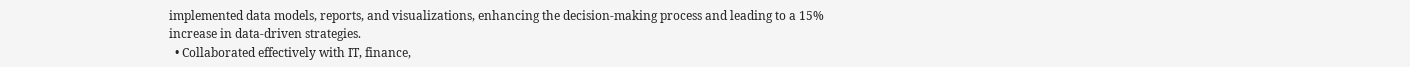implemented data models, reports, and visualizations, enhancing the decision‑making process and leading to a 15% increase in data‑driven strategies.
  • Collaborated effectively with IT, finance,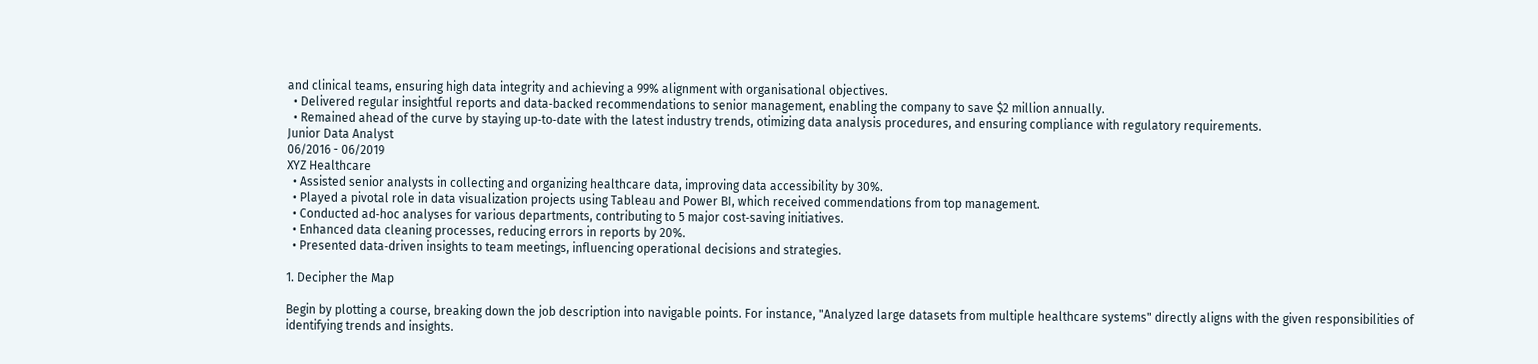and clinical teams, ensuring high data integrity and achieving a 99% alignment with organisational objectives.
  • Delivered regular insightful reports and data‑backed recommendations to senior management, enabling the company to save $2 million annually.
  • Remained ahead of the curve by staying up‑to‑date with the latest industry trends, otimizing data analysis procedures, and ensuring compliance with regulatory requirements.
Junior Data Analyst
06/2016 - 06/2019
XYZ Healthcare
  • Assisted senior analysts in collecting and organizing healthcare data, improving data accessibility by 30%.
  • Played a pivotal role in data visualization projects using Tableau and Power BI, which received commendations from top management.
  • Conducted ad‑hoc analyses for various departments, contributing to 5 major cost‑saving initiatives.
  • Enhanced data cleaning processes, reducing errors in reports by 20%.
  • Presented data‑driven insights to team meetings, influencing operational decisions and strategies.

1. Decipher the Map

Begin by plotting a course, breaking down the job description into navigable points. For instance, "Analyzed large datasets from multiple healthcare systems" directly aligns with the given responsibilities of identifying trends and insights.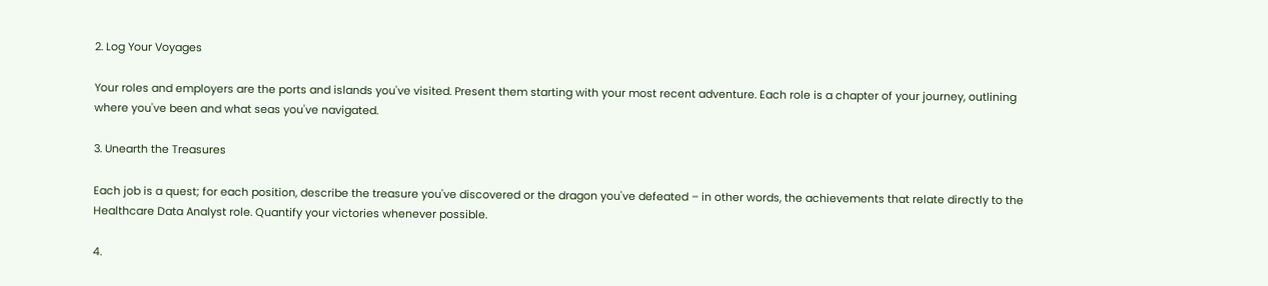2. Log Your Voyages

Your roles and employers are the ports and islands you've visited. Present them starting with your most recent adventure. Each role is a chapter of your journey, outlining where you've been and what seas you've navigated.

3. Unearth the Treasures

Each job is a quest; for each position, describe the treasure you've discovered or the dragon you've defeated – in other words, the achievements that relate directly to the Healthcare Data Analyst role. Quantify your victories whenever possible.

4.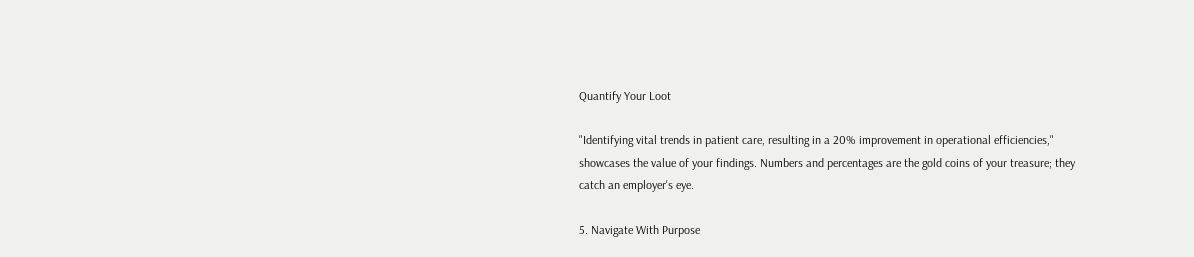Quantify Your Loot

"Identifying vital trends in patient care, resulting in a 20% improvement in operational efficiencies," showcases the value of your findings. Numbers and percentages are the gold coins of your treasure; they catch an employer's eye.

5. Navigate With Purpose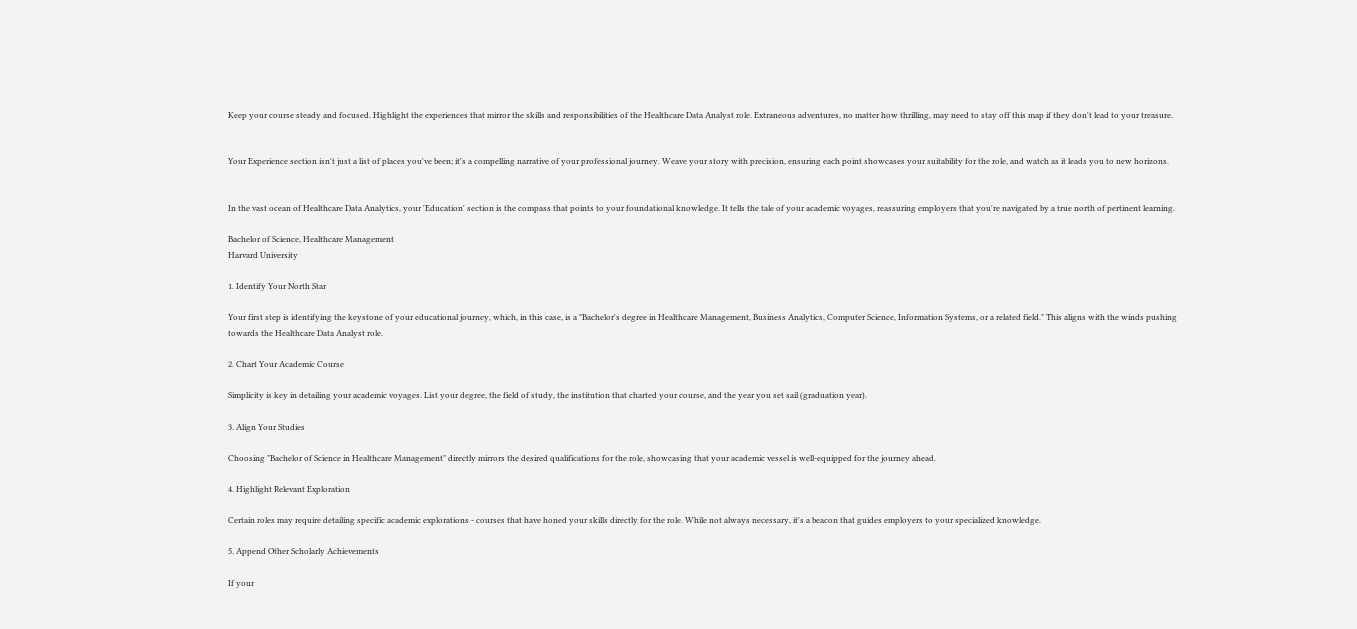Keep your course steady and focused. Highlight the experiences that mirror the skills and responsibilities of the Healthcare Data Analyst role. Extraneous adventures, no matter how thrilling, may need to stay off this map if they don't lead to your treasure.


Your Experience section isn't just a list of places you've been; it's a compelling narrative of your professional journey. Weave your story with precision, ensuring each point showcases your suitability for the role, and watch as it leads you to new horizons.


In the vast ocean of Healthcare Data Analytics, your 'Education' section is the compass that points to your foundational knowledge. It tells the tale of your academic voyages, reassuring employers that you're navigated by a true north of pertinent learning.

Bachelor of Science, Healthcare Management
Harvard University

1. Identify Your North Star

Your first step is identifying the keystone of your educational journey, which, in this case, is a "Bachelor's degree in Healthcare Management, Business Analytics, Computer Science, Information Systems, or a related field." This aligns with the winds pushing towards the Healthcare Data Analyst role.

2. Chart Your Academic Course

Simplicity is key in detailing your academic voyages. List your degree, the field of study, the institution that charted your course, and the year you set sail (graduation year).

3. Align Your Studies

Choosing "Bachelor of Science in Healthcare Management" directly mirrors the desired qualifications for the role, showcasing that your academic vessel is well-equipped for the journey ahead.

4. Highlight Relevant Exploration

Certain roles may require detailing specific academic explorations - courses that have honed your skills directly for the role. While not always necessary, it's a beacon that guides employers to your specialized knowledge.

5. Append Other Scholarly Achievements

If your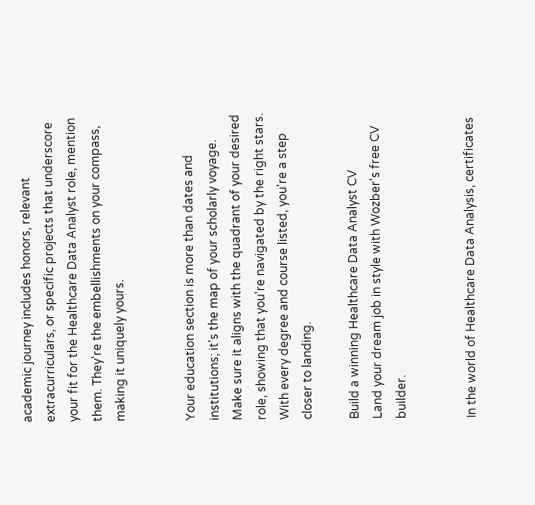academic journey includes honors, relevant extracurriculars, or specific projects that underscore your fit for the Healthcare Data Analyst role, mention them. They're the embellishments on your compass, making it uniquely yours.


Your education section is more than dates and institutions; it's the map of your scholarly voyage. Make sure it aligns with the quadrant of your desired role, showing that you're navigated by the right stars. With every degree and course listed, you're a step closer to landing.

Build a winning Healthcare Data Analyst CV
Land your dream job in style with Wozber's free CV builder.


In the world of Healthcare Data Analysis, certificates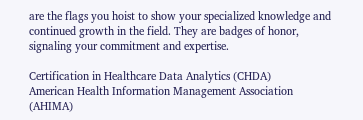are the flags you hoist to show your specialized knowledge and continued growth in the field. They are badges of honor, signaling your commitment and expertise.

Certification in Healthcare Data Analytics (CHDA)
American Health Information Management Association (AHIMA)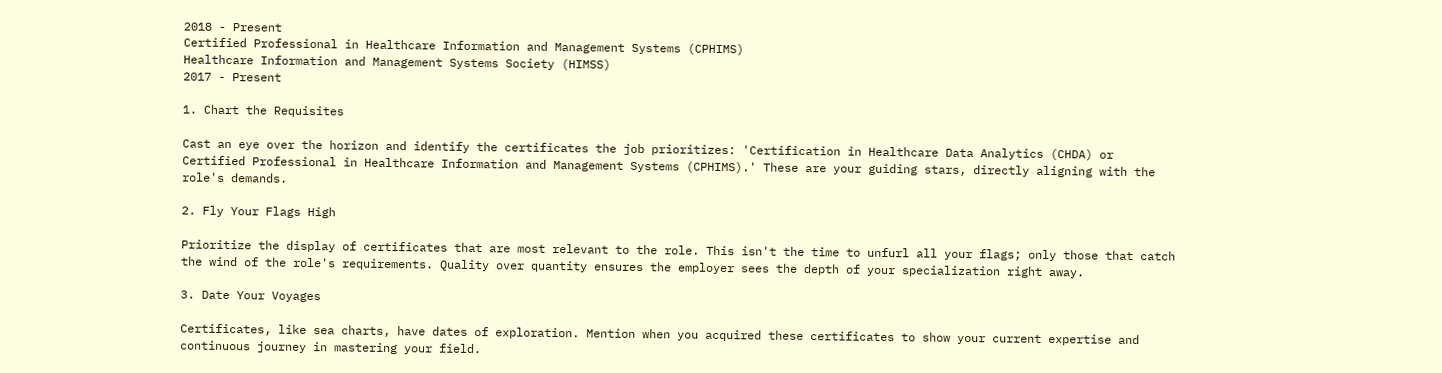2018 - Present
Certified Professional in Healthcare Information and Management Systems (CPHIMS)
Healthcare Information and Management Systems Society (HIMSS)
2017 - Present

1. Chart the Requisites

Cast an eye over the horizon and identify the certificates the job prioritizes: 'Certification in Healthcare Data Analytics (CHDA) or Certified Professional in Healthcare Information and Management Systems (CPHIMS).' These are your guiding stars, directly aligning with the role's demands.

2. Fly Your Flags High

Prioritize the display of certificates that are most relevant to the role. This isn't the time to unfurl all your flags; only those that catch the wind of the role's requirements. Quality over quantity ensures the employer sees the depth of your specialization right away.

3. Date Your Voyages

Certificates, like sea charts, have dates of exploration. Mention when you acquired these certificates to show your current expertise and continuous journey in mastering your field.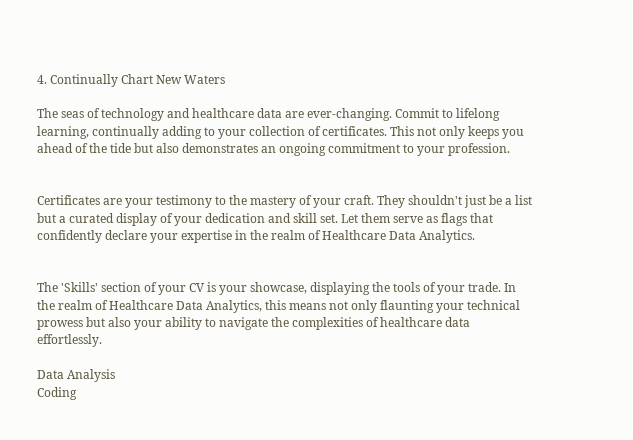4. Continually Chart New Waters

The seas of technology and healthcare data are ever-changing. Commit to lifelong learning, continually adding to your collection of certificates. This not only keeps you ahead of the tide but also demonstrates an ongoing commitment to your profession.


Certificates are your testimony to the mastery of your craft. They shouldn't just be a list but a curated display of your dedication and skill set. Let them serve as flags that confidently declare your expertise in the realm of Healthcare Data Analytics.


The 'Skills' section of your CV is your showcase, displaying the tools of your trade. In the realm of Healthcare Data Analytics, this means not only flaunting your technical prowess but also your ability to navigate the complexities of healthcare data effortlessly.

Data Analysis
Coding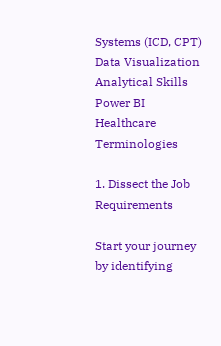Systems (ICD, CPT)
Data Visualization
Analytical Skills
Power BI
Healthcare Terminologies

1. Dissect the Job Requirements

Start your journey by identifying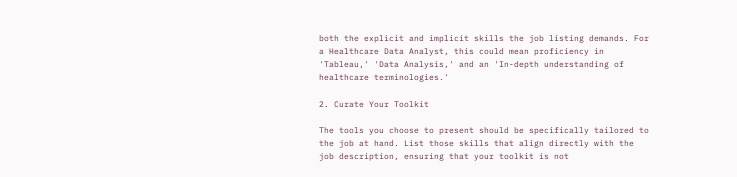both the explicit and implicit skills the job listing demands. For a Healthcare Data Analyst, this could mean proficiency in 'Tableau,' 'Data Analysis,' and an 'In-depth understanding of healthcare terminologies.'

2. Curate Your Toolkit

The tools you choose to present should be specifically tailored to the job at hand. List those skills that align directly with the job description, ensuring that your toolkit is not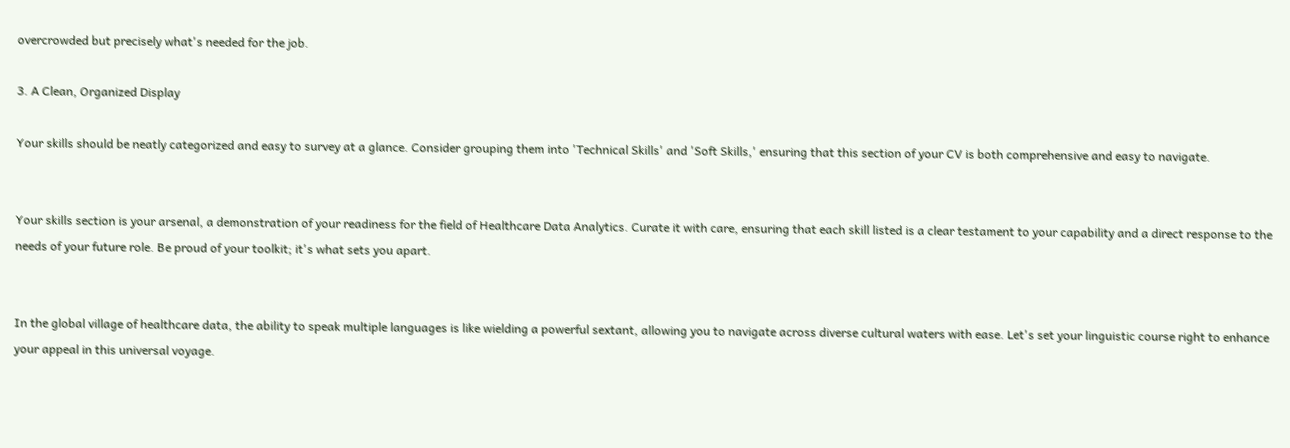overcrowded but precisely what's needed for the job.

3. A Clean, Organized Display

Your skills should be neatly categorized and easy to survey at a glance. Consider grouping them into 'Technical Skills' and 'Soft Skills,' ensuring that this section of your CV is both comprehensive and easy to navigate.


Your skills section is your arsenal, a demonstration of your readiness for the field of Healthcare Data Analytics. Curate it with care, ensuring that each skill listed is a clear testament to your capability and a direct response to the needs of your future role. Be proud of your toolkit; it's what sets you apart.


In the global village of healthcare data, the ability to speak multiple languages is like wielding a powerful sextant, allowing you to navigate across diverse cultural waters with ease. Let's set your linguistic course right to enhance your appeal in this universal voyage.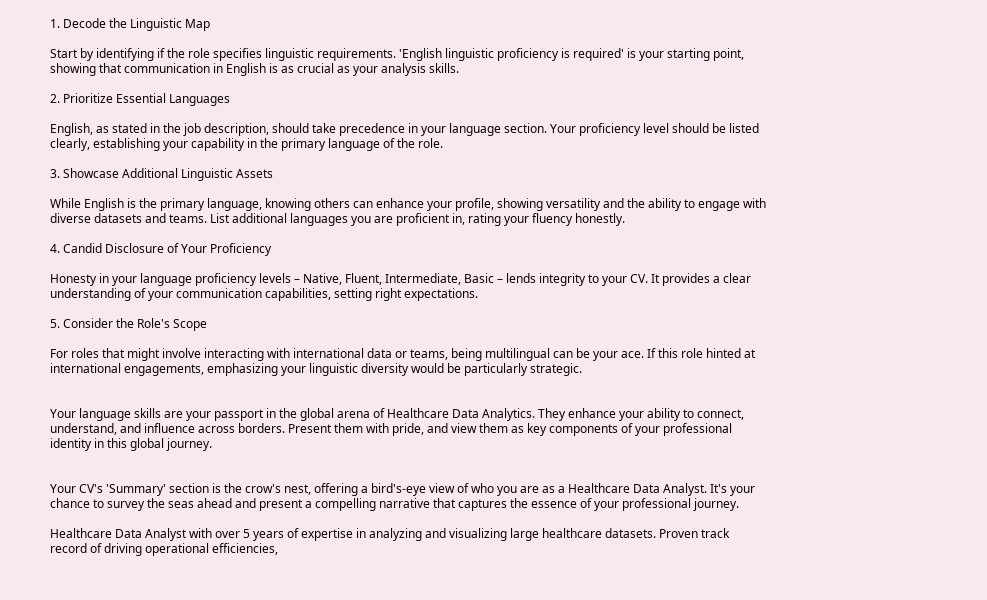1. Decode the Linguistic Map

Start by identifying if the role specifies linguistic requirements. 'English linguistic proficiency is required' is your starting point, showing that communication in English is as crucial as your analysis skills.

2. Prioritize Essential Languages

English, as stated in the job description, should take precedence in your language section. Your proficiency level should be listed clearly, establishing your capability in the primary language of the role.

3. Showcase Additional Linguistic Assets

While English is the primary language, knowing others can enhance your profile, showing versatility and the ability to engage with diverse datasets and teams. List additional languages you are proficient in, rating your fluency honestly.

4. Candid Disclosure of Your Proficiency

Honesty in your language proficiency levels – Native, Fluent, Intermediate, Basic – lends integrity to your CV. It provides a clear understanding of your communication capabilities, setting right expectations.

5. Consider the Role's Scope

For roles that might involve interacting with international data or teams, being multilingual can be your ace. If this role hinted at international engagements, emphasizing your linguistic diversity would be particularly strategic.


Your language skills are your passport in the global arena of Healthcare Data Analytics. They enhance your ability to connect, understand, and influence across borders. Present them with pride, and view them as key components of your professional identity in this global journey.


Your CV's 'Summary' section is the crow's nest, offering a bird's-eye view of who you are as a Healthcare Data Analyst. It's your chance to survey the seas ahead and present a compelling narrative that captures the essence of your professional journey.

Healthcare Data Analyst with over 5 years of expertise in analyzing and visualizing large healthcare datasets. Proven track record of driving operational efficiencies,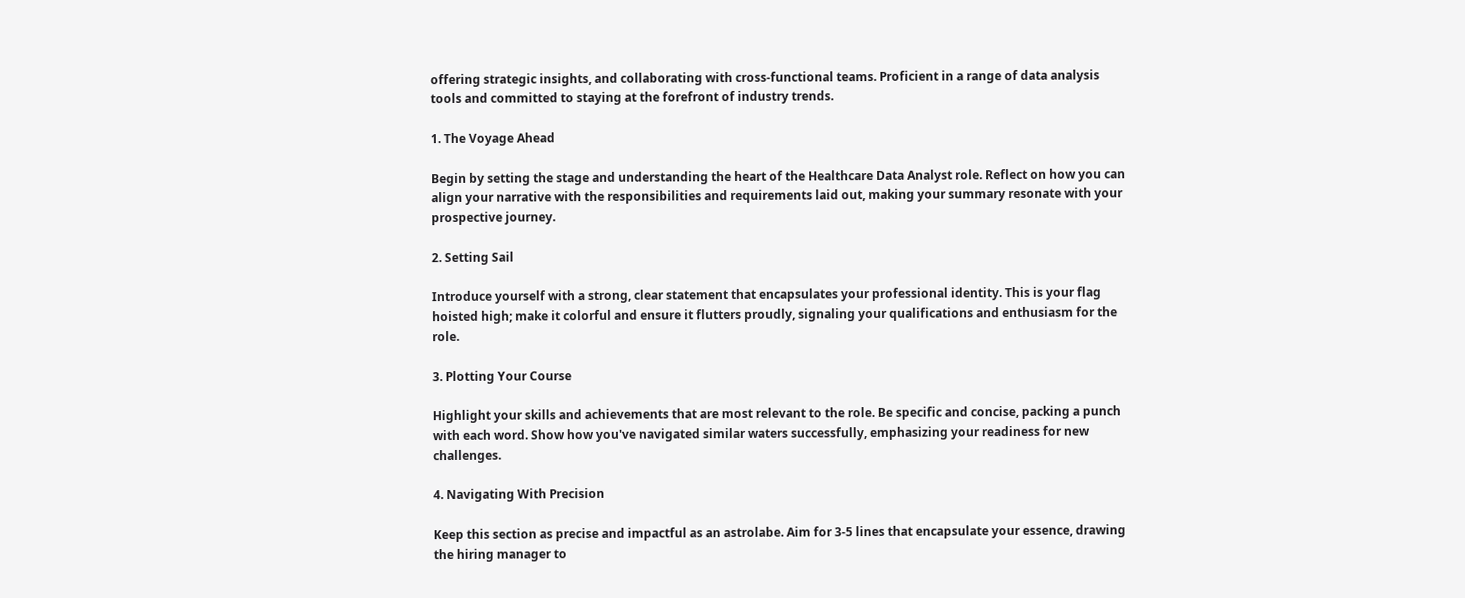offering strategic insights, and collaborating with cross-functional teams. Proficient in a range of data analysis tools and committed to staying at the forefront of industry trends.

1. The Voyage Ahead

Begin by setting the stage and understanding the heart of the Healthcare Data Analyst role. Reflect on how you can align your narrative with the responsibilities and requirements laid out, making your summary resonate with your prospective journey.

2. Setting Sail

Introduce yourself with a strong, clear statement that encapsulates your professional identity. This is your flag hoisted high; make it colorful and ensure it flutters proudly, signaling your qualifications and enthusiasm for the role.

3. Plotting Your Course

Highlight your skills and achievements that are most relevant to the role. Be specific and concise, packing a punch with each word. Show how you've navigated similar waters successfully, emphasizing your readiness for new challenges.

4. Navigating With Precision

Keep this section as precise and impactful as an astrolabe. Aim for 3-5 lines that encapsulate your essence, drawing the hiring manager to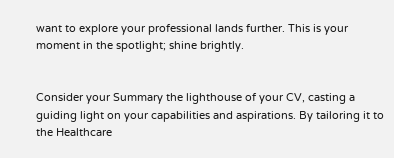want to explore your professional lands further. This is your moment in the spotlight; shine brightly.


Consider your Summary the lighthouse of your CV, casting a guiding light on your capabilities and aspirations. By tailoring it to the Healthcare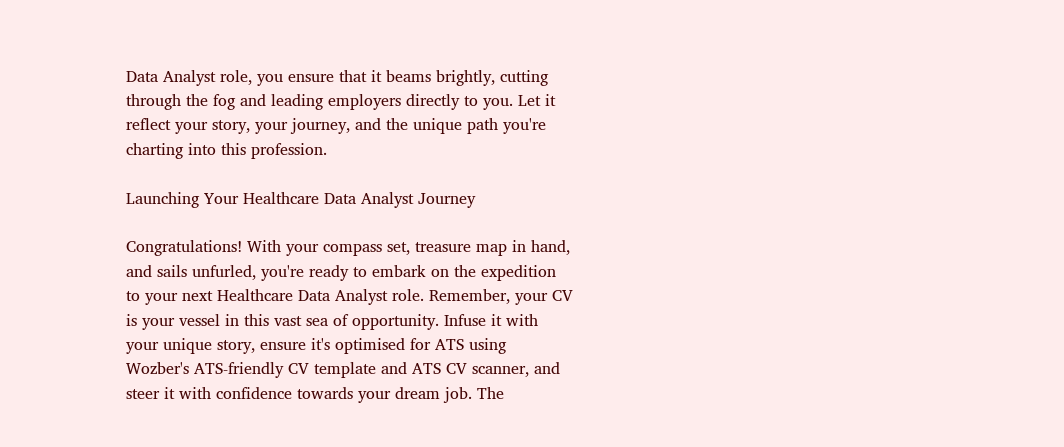Data Analyst role, you ensure that it beams brightly, cutting through the fog and leading employers directly to you. Let it reflect your story, your journey, and the unique path you're charting into this profession.

Launching Your Healthcare Data Analyst Journey

Congratulations! With your compass set, treasure map in hand, and sails unfurled, you're ready to embark on the expedition to your next Healthcare Data Analyst role. Remember, your CV is your vessel in this vast sea of opportunity. Infuse it with your unique story, ensure it's optimised for ATS using Wozber's ATS-friendly CV template and ATS CV scanner, and steer it with confidence towards your dream job. The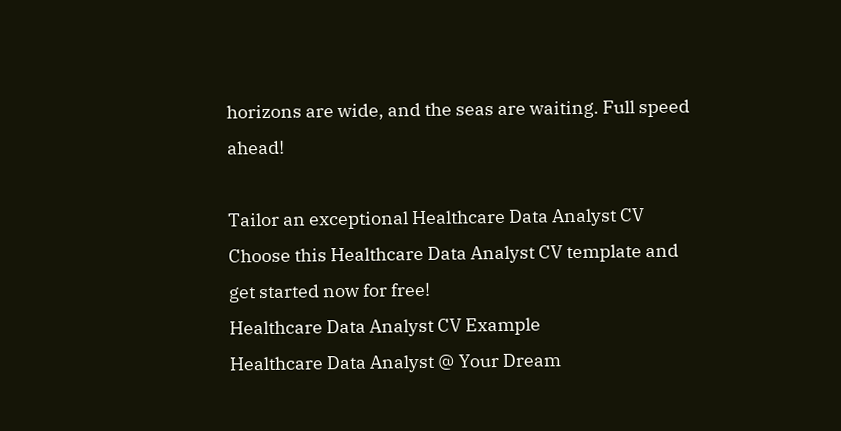horizons are wide, and the seas are waiting. Full speed ahead!

Tailor an exceptional Healthcare Data Analyst CV
Choose this Healthcare Data Analyst CV template and get started now for free!
Healthcare Data Analyst CV Example
Healthcare Data Analyst @ Your Dream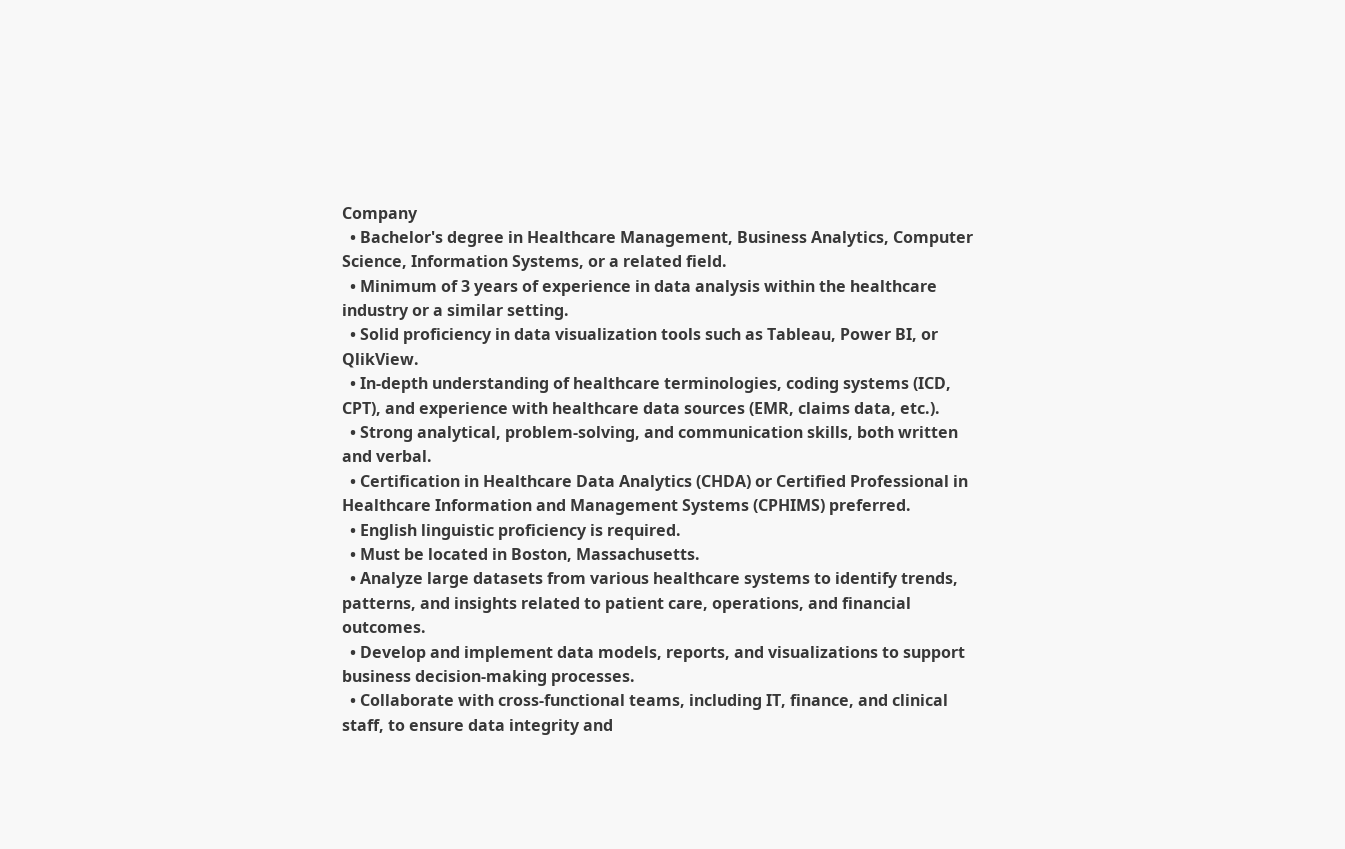Company
  • Bachelor's degree in Healthcare Management, Business Analytics, Computer Science, Information Systems, or a related field.
  • Minimum of 3 years of experience in data analysis within the healthcare industry or a similar setting.
  • Solid proficiency in data visualization tools such as Tableau, Power BI, or QlikView.
  • In-depth understanding of healthcare terminologies, coding systems (ICD, CPT), and experience with healthcare data sources (EMR, claims data, etc.).
  • Strong analytical, problem-solving, and communication skills, both written and verbal.
  • Certification in Healthcare Data Analytics (CHDA) or Certified Professional in Healthcare Information and Management Systems (CPHIMS) preferred.
  • English linguistic proficiency is required.
  • Must be located in Boston, Massachusetts.
  • Analyze large datasets from various healthcare systems to identify trends, patterns, and insights related to patient care, operations, and financial outcomes.
  • Develop and implement data models, reports, and visualizations to support business decision-making processes.
  • Collaborate with cross-functional teams, including IT, finance, and clinical staff, to ensure data integrity and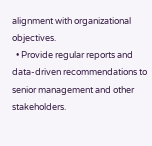alignment with organizational objectives.
  • Provide regular reports and data-driven recommendations to senior management and other stakeholders.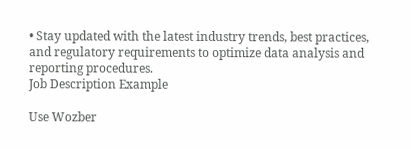• Stay updated with the latest industry trends, best practices, and regulatory requirements to optimize data analysis and reporting procedures.
Job Description Example

Use Wozber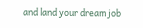and land your dream job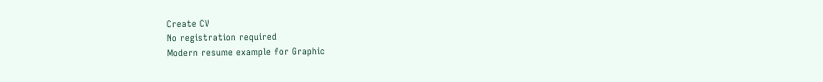Create CV
No registration required
Modern resume example for Graphic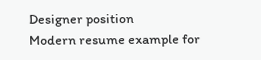Designer position
Modern resume example for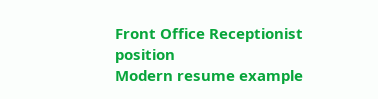Front Office Receptionist position
Modern resume example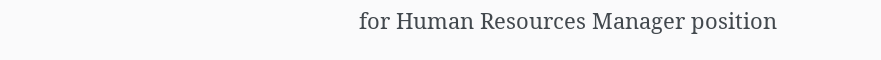for Human Resources Manager position